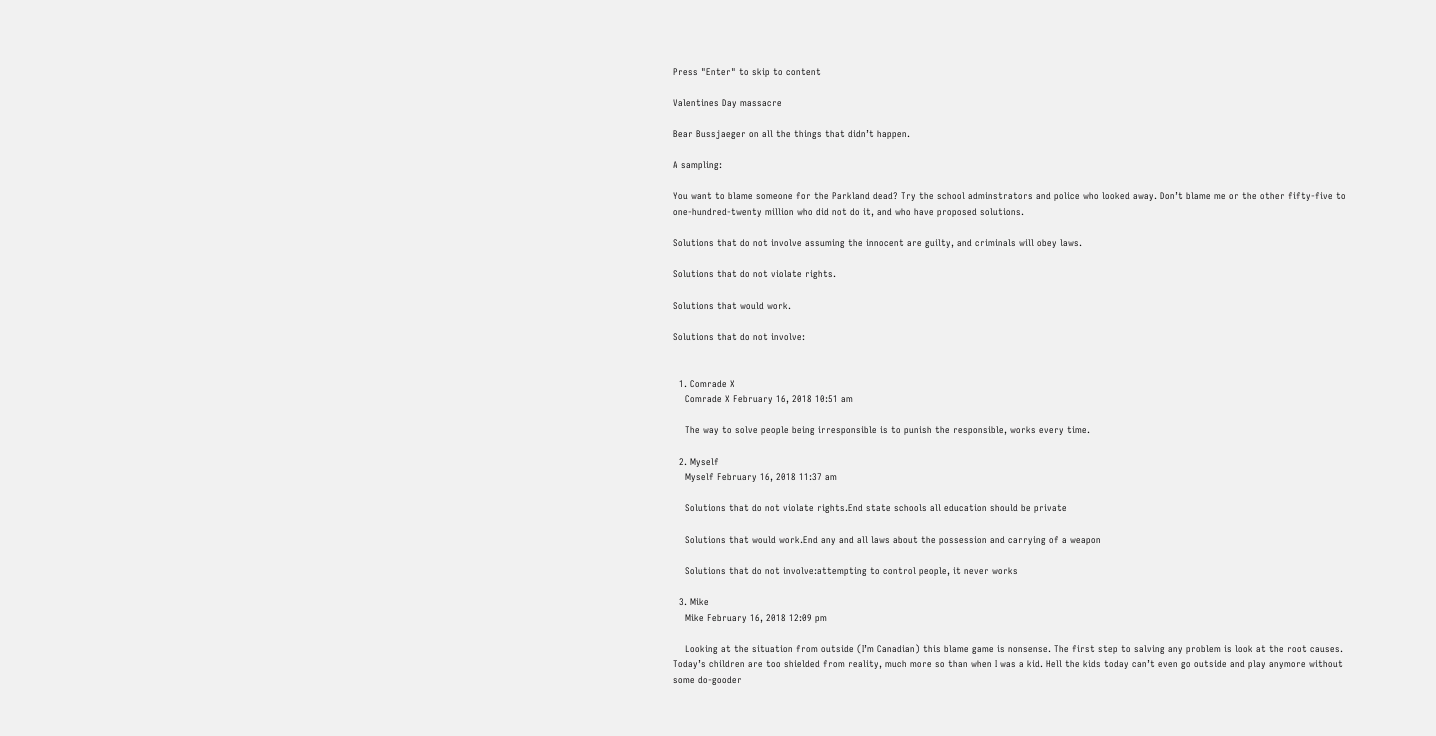Press "Enter" to skip to content

Valentines Day massacre

Bear Bussjaeger on all the things that didn’t happen.

A sampling:

You want to blame someone for the Parkland dead? Try the school adminstrators and police who looked away. Don’t blame me or the other fifty-five to one-hundred-twenty million who did not do it, and who have proposed solutions.

Solutions that do not involve assuming the innocent are guilty, and criminals will obey laws.

Solutions that do not violate rights.

Solutions that would work.

Solutions that do not involve:


  1. Comrade X
    Comrade X February 16, 2018 10:51 am

    The way to solve people being irresponsible is to punish the responsible, works every time.

  2. Myself
    Myself February 16, 2018 11:37 am

    Solutions that do not violate rights.End state schools all education should be private

    Solutions that would work.End any and all laws about the possession and carrying of a weapon

    Solutions that do not involve:attempting to control people, it never works

  3. Mike
    Mike February 16, 2018 12:09 pm

    Looking at the situation from outside (I’m Canadian) this blame game is nonsense. The first step to salving any problem is look at the root causes. Today’s children are too shielded from reality, much more so than when I was a kid. Hell the kids today can’t even go outside and play anymore without some do-gooder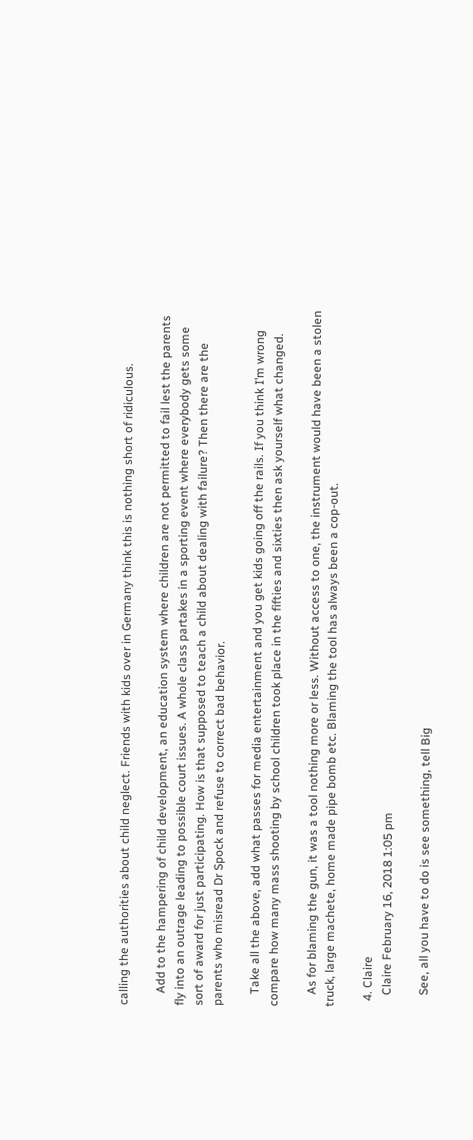calling the authorities about child neglect. Friends with kids over in Germany think this is nothing short of ridiculous.

    Add to the hampering of child development, an education system where children are not permitted to fail lest the parents fly into an outrage leading to possible court issues. A whole class partakes in a sporting event where everybody gets some sort of award for just participating. How is that supposed to teach a child about dealing with failure? Then there are the parents who misread Dr Spock and refuse to correct bad behavior.

    Take all the above, add what passes for media entertainment and you get kids going off the rails. If you think I’m wrong compare how many mass shooting by school children took place in the fifties and sixties then ask yourself what changed.

    As for blaming the gun, it was a tool nothing more or less. Without access to one, the instrument would have been a stolen truck, large machete, home made pipe bomb etc. Blaming the tool has always been a cop-out.

  4. Claire
    Claire February 16, 2018 1:05 pm

    See, all you have to do is see something, tell Big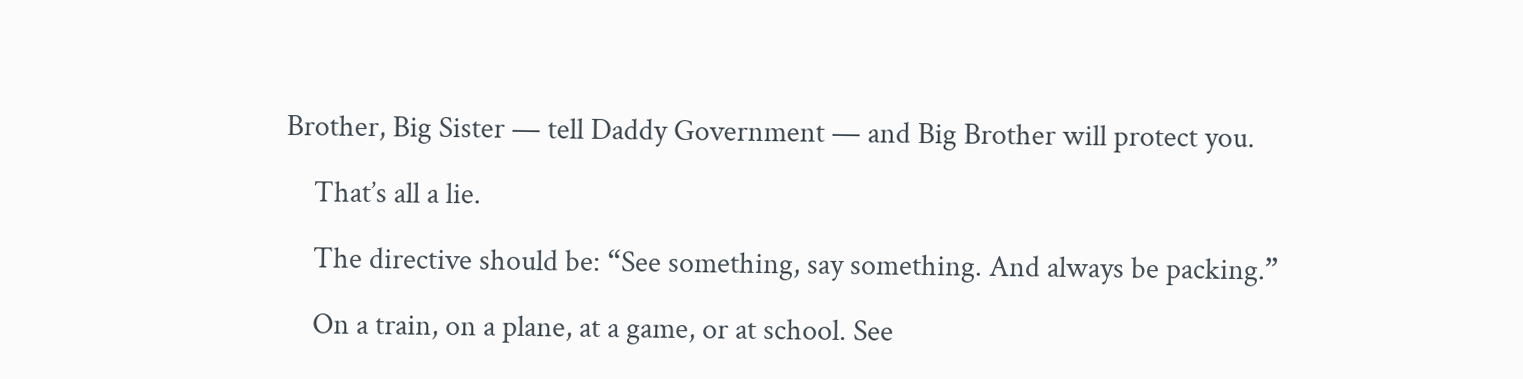Brother, Big Sister — tell Daddy Government — and Big Brother will protect you.

    That’s all a lie.

    The directive should be: “See something, say something. And always be packing.”

    On a train, on a plane, at a game, or at school. See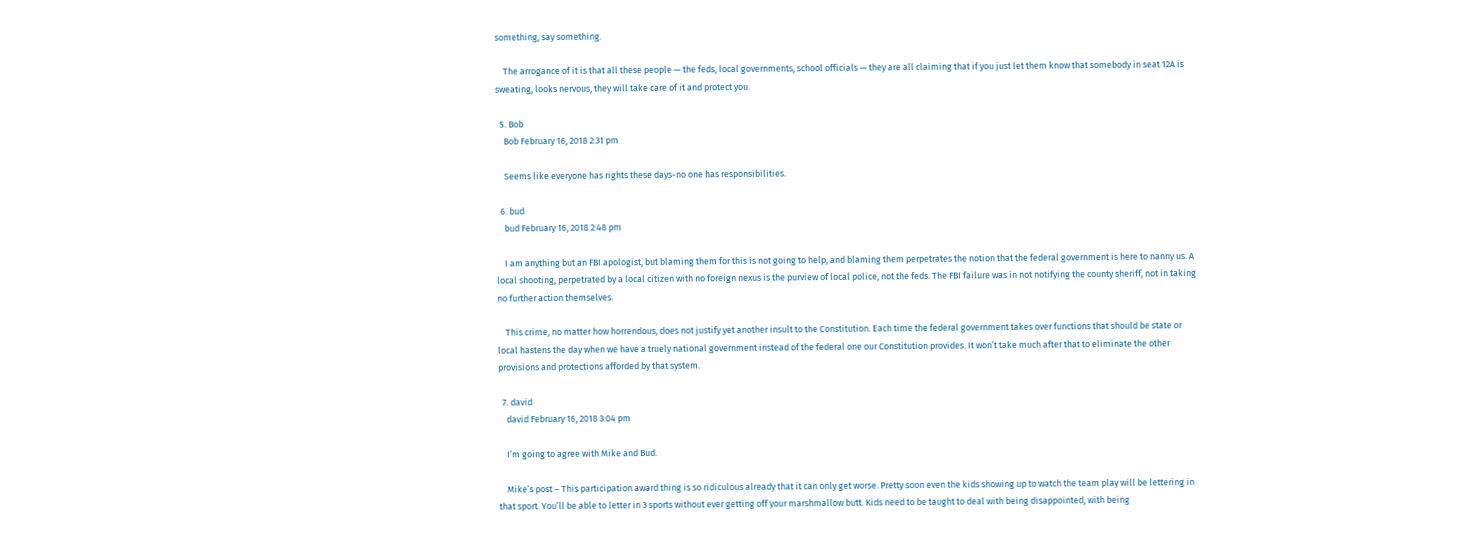something, say something.

    The arrogance of it is that all these people — the feds, local governments, school officials — they are all claiming that if you just let them know that somebody in seat 12A is sweating, looks nervous, they will take care of it and protect you.

  5. Bob
    Bob February 16, 2018 2:31 pm

    Seems like everyone has rights these days-no one has responsibilities.

  6. bud
    bud February 16, 2018 2:48 pm

    I am anything but an FBI apologist, but blaming them for this is not going to help, and blaming them perpetrates the notion that the federal government is here to nanny us. A local shooting, perpetrated by a local citizen with no foreign nexus is the purview of local police, not the feds. The FBI failure was in not notifying the county sheriff, not in taking no further action themselves.

    This crime, no matter how horrendous, does not justify yet another insult to the Constitution. Each time the federal government takes over functions that should be state or local hastens the day when we have a truely national government instead of the federal one our Constitution provides. It won’t take much after that to eliminate the other provisions and protections afforded by that system.

  7. david
    david February 16, 2018 3:04 pm

    I’m going to agree with Mike and Bud.

    Mike’s post – This participation award thing is so ridiculous already that it can only get worse. Pretty soon even the kids showing up to watch the team play will be lettering in that sport. You’ll be able to letter in 3 sports without ever getting off your marshmallow butt. Kids need to be taught to deal with being disappointed, with being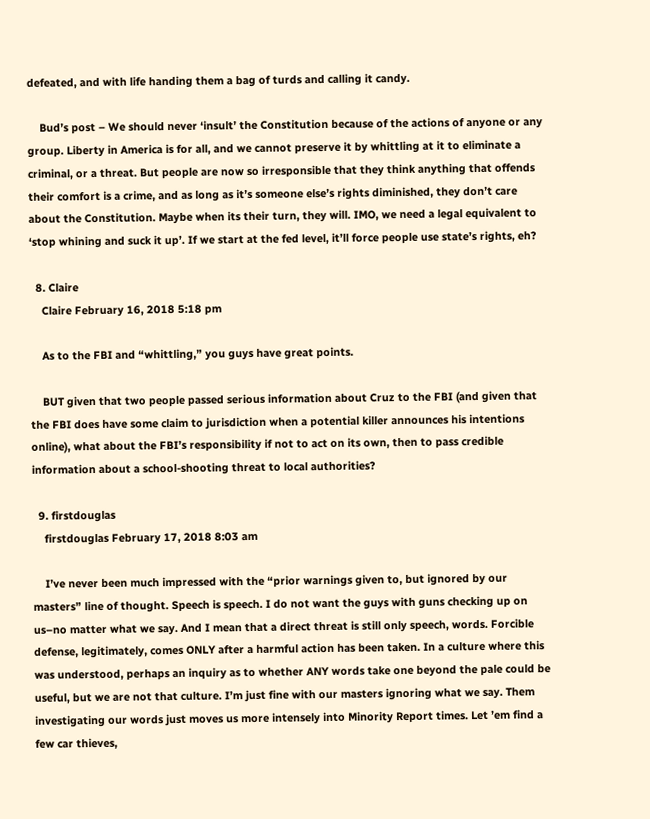defeated, and with life handing them a bag of turds and calling it candy.

    Bud’s post – We should never ‘insult’ the Constitution because of the actions of anyone or any group. Liberty in America is for all, and we cannot preserve it by whittling at it to eliminate a criminal, or a threat. But people are now so irresponsible that they think anything that offends their comfort is a crime, and as long as it’s someone else’s rights diminished, they don’t care about the Constitution. Maybe when its their turn, they will. IMO, we need a legal equivalent to ‘stop whining and suck it up’. If we start at the fed level, it’ll force people use state’s rights, eh?

  8. Claire
    Claire February 16, 2018 5:18 pm

    As to the FBI and “whittling,” you guys have great points.

    BUT given that two people passed serious information about Cruz to the FBI (and given that the FBI does have some claim to jurisdiction when a potential killer announces his intentions online), what about the FBI’s responsibility if not to act on its own, then to pass credible information about a school-shooting threat to local authorities?

  9. firstdouglas
    firstdouglas February 17, 2018 8:03 am

    I’ve never been much impressed with the “prior warnings given to, but ignored by our masters” line of thought. Speech is speech. I do not want the guys with guns checking up on us–no matter what we say. And I mean that a direct threat is still only speech, words. Forcible defense, legitimately, comes ONLY after a harmful action has been taken. In a culture where this was understood, perhaps an inquiry as to whether ANY words take one beyond the pale could be useful, but we are not that culture. I’m just fine with our masters ignoring what we say. Them investigating our words just moves us more intensely into Minority Report times. Let ’em find a few car thieves,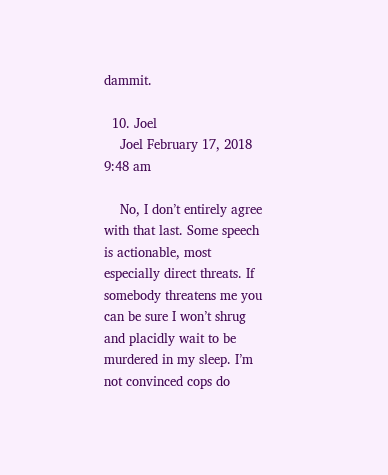dammit.

  10. Joel
    Joel February 17, 2018 9:48 am

    No, I don’t entirely agree with that last. Some speech is actionable, most especially direct threats. If somebody threatens me you can be sure I won’t shrug and placidly wait to be murdered in my sleep. I’m not convinced cops do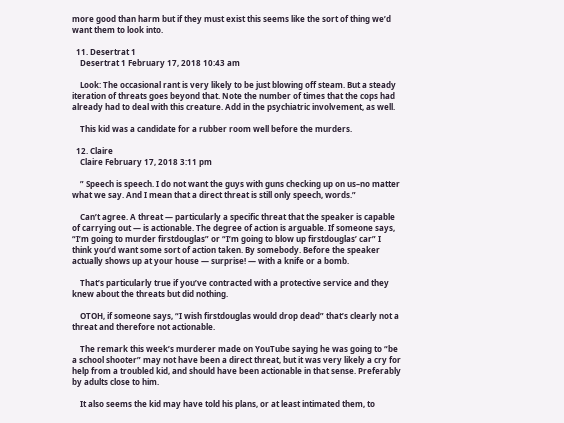more good than harm but if they must exist this seems like the sort of thing we’d want them to look into.

  11. Desertrat 1
    Desertrat 1 February 17, 2018 10:43 am

    Look: The occasional rant is very likely to be just blowing off steam. But a steady iteration of threats goes beyond that. Note the number of times that the cops had already had to deal with this creature. Add in the psychiatric involvement, as well.

    This kid was a candidate for a rubber room well before the murders.

  12. Claire
    Claire February 17, 2018 3:11 pm

    ” Speech is speech. I do not want the guys with guns checking up on us–no matter what we say. And I mean that a direct threat is still only speech, words.”

    Can’t agree. A threat — particularly a specific threat that the speaker is capable of carrying out — is actionable. The degree of action is arguable. If someone says, “I’m going to murder firstdouglas” or “I’m going to blow up firstdouglas’ car” I think you’d want some sort of action taken. By somebody. Before the speaker actually shows up at your house — surprise! — with a knife or a bomb.

    That’s particularly true if you’ve contracted with a protective service and they knew about the threats but did nothing.

    OTOH, if someone says, “I wish firstdouglas would drop dead” that’s clearly not a threat and therefore not actionable.

    The remark this week’s murderer made on YouTube saying he was going to “be a school shooter” may not have been a direct threat, but it was very likely a cry for help from a troubled kid, and should have been actionable in that sense. Preferably by adults close to him.

    It also seems the kid may have told his plans, or at least intimated them, to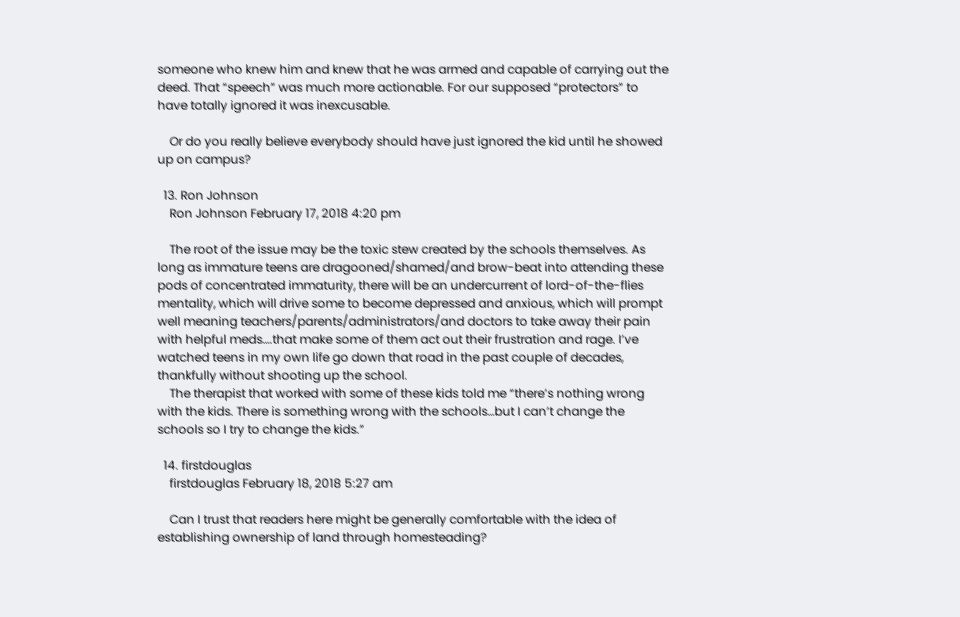someone who knew him and knew that he was armed and capable of carrying out the deed. That “speech” was much more actionable. For our supposed “protectors” to have totally ignored it was inexcusable.

    Or do you really believe everybody should have just ignored the kid until he showed up on campus?

  13. Ron Johnson
    Ron Johnson February 17, 2018 4:20 pm

    The root of the issue may be the toxic stew created by the schools themselves. As long as immature teens are dragooned/shamed/and brow-beat into attending these pods of concentrated immaturity, there will be an undercurrent of lord-of-the-flies mentality, which will drive some to become depressed and anxious, which will prompt well meaning teachers/parents/administrators/and doctors to take away their pain with helpful meds….that make some of them act out their frustration and rage. I’ve watched teens in my own life go down that road in the past couple of decades, thankfully without shooting up the school.
    The therapist that worked with some of these kids told me “there’s nothing wrong with the kids. There is something wrong with the schools…but I can’t change the schools so I try to change the kids.”

  14. firstdouglas
    firstdouglas February 18, 2018 5:27 am

    Can I trust that readers here might be generally comfortable with the idea of establishing ownership of land through homesteading?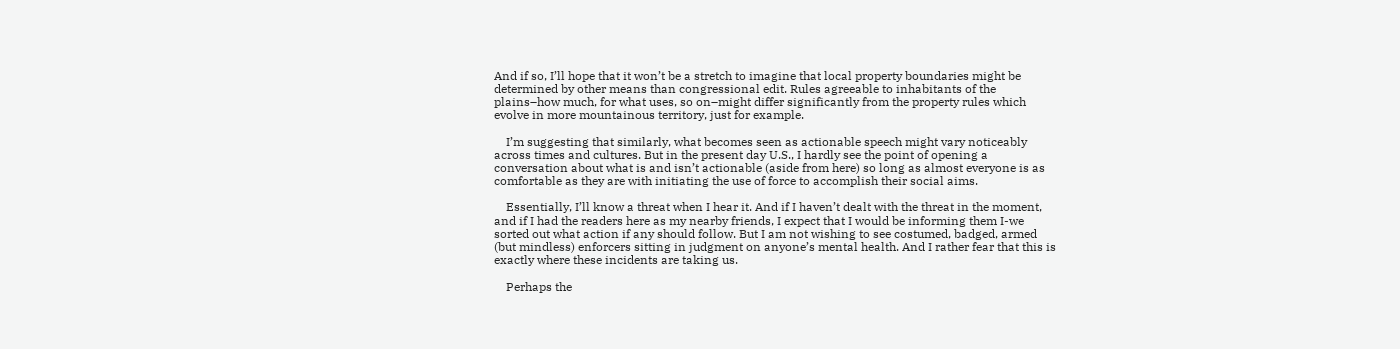And if so, I’ll hope that it won’t be a stretch to imagine that local property boundaries might be determined by other means than congressional edit. Rules agreeable to inhabitants of the plains–how much, for what uses, so on–might differ significantly from the property rules which evolve in more mountainous territory, just for example.

    I’m suggesting that similarly, what becomes seen as actionable speech might vary noticeably across times and cultures. But in the present day U.S., I hardly see the point of opening a conversation about what is and isn’t actionable (aside from here) so long as almost everyone is as comfortable as they are with initiating the use of force to accomplish their social aims.

    Essentially, I’ll know a threat when I hear it. And if I haven’t dealt with the threat in the moment, and if I had the readers here as my nearby friends, I expect that I would be informing them I-we sorted out what action if any should follow. But I am not wishing to see costumed, badged, armed (but mindless) enforcers sitting in judgment on anyone’s mental health. And I rather fear that this is exactly where these incidents are taking us.

    Perhaps the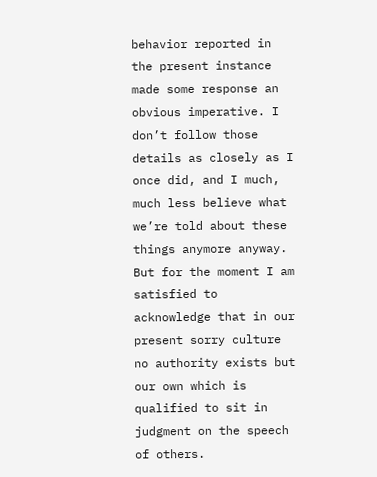behavior reported in the present instance made some response an obvious imperative. I don’t follow those details as closely as I once did, and I much, much less believe what we’re told about these things anymore anyway. But for the moment I am satisfied to acknowledge that in our present sorry culture no authority exists but our own which is qualified to sit in judgment on the speech of others.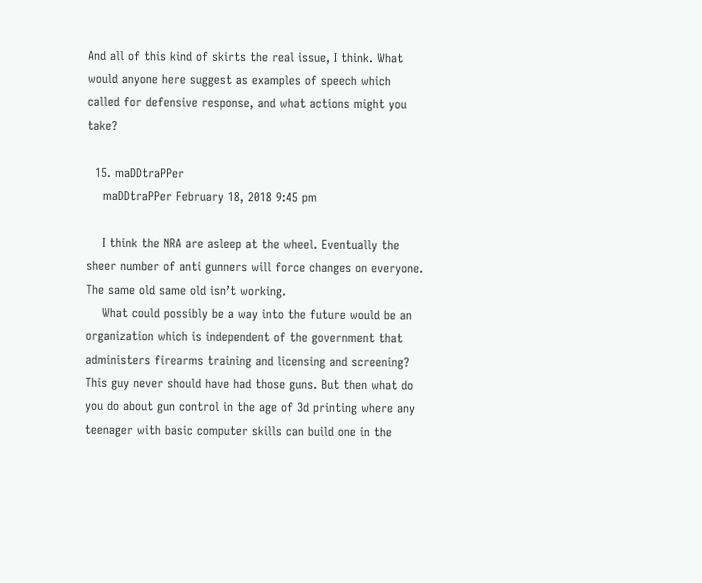And all of this kind of skirts the real issue, I think. What would anyone here suggest as examples of speech which called for defensive response, and what actions might you take?

  15. maDDtraPPer
    maDDtraPPer February 18, 2018 9:45 pm

    I think the NRA are asleep at the wheel. Eventually the sheer number of anti gunners will force changes on everyone. The same old same old isn’t working.
    What could possibly be a way into the future would be an organization which is independent of the government that administers firearms training and licensing and screening? This guy never should have had those guns. But then what do you do about gun control in the age of 3d printing where any teenager with basic computer skills can build one in the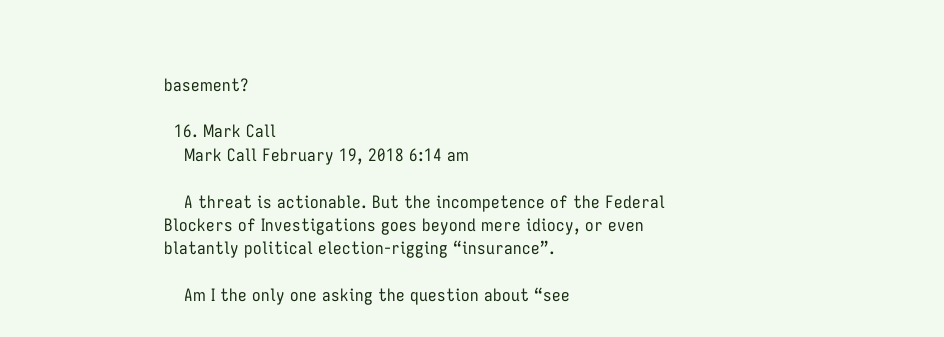basement?

  16. Mark Call
    Mark Call February 19, 2018 6:14 am

    A threat is actionable. But the incompetence of the Federal Blockers of Investigations goes beyond mere idiocy, or even blatantly political election-rigging “insurance”.

    Am I the only one asking the question about “see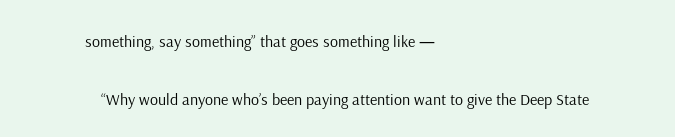something, say something” that goes something like —

    “Why would anyone who’s been paying attention want to give the Deep State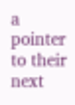a pointer to their next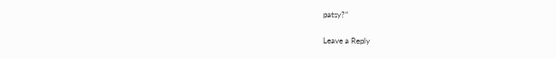patsy?”

Leave a Reply